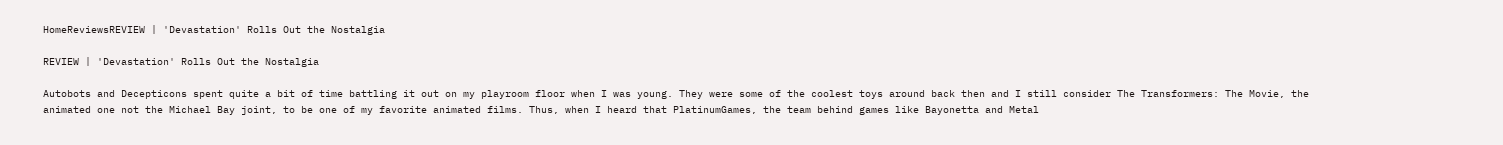HomeReviewsREVIEW | 'Devastation' Rolls Out the Nostalgia

REVIEW | 'Devastation' Rolls Out the Nostalgia

Autobots and Decepticons spent quite a bit of time battling it out on my playroom floor when I was young. They were some of the coolest toys around back then and I still consider The Transformers: The Movie, the animated one not the Michael Bay joint, to be one of my favorite animated films. Thus, when I heard that PlatinumGames, the team behind games like Bayonetta and Metal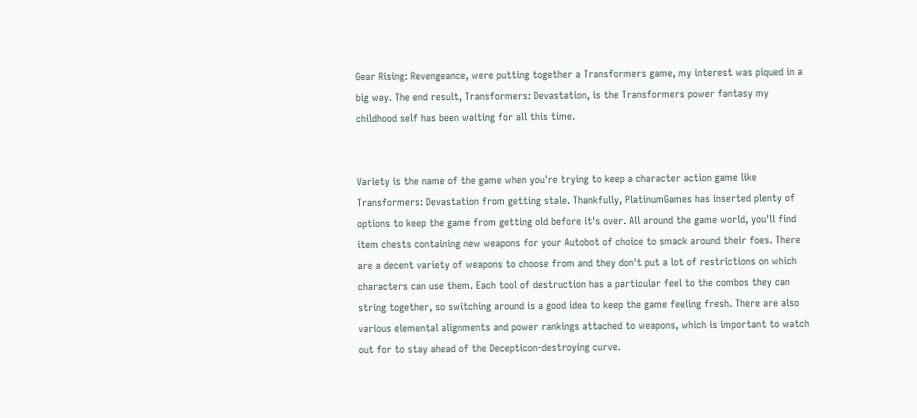Gear Rising: Revengeance, were putting together a Transformers game, my interest was piqued in a big way. The end result, Transformers: Devastation, is the Transformers power fantasy my childhood self has been waiting for all this time.


Variety is the name of the game when you're trying to keep a character action game like Transformers: Devastation from getting stale. Thankfully, PlatinumGames has inserted plenty of options to keep the game from getting old before it's over. All around the game world, you'll find item chests containing new weapons for your Autobot of choice to smack around their foes. There are a decent variety of weapons to choose from and they don't put a lot of restrictions on which characters can use them. Each tool of destruction has a particular feel to the combos they can string together, so switching around is a good idea to keep the game feeling fresh. There are also various elemental alignments and power rankings attached to weapons, which is important to watch out for to stay ahead of the Decepticon-destroying curve.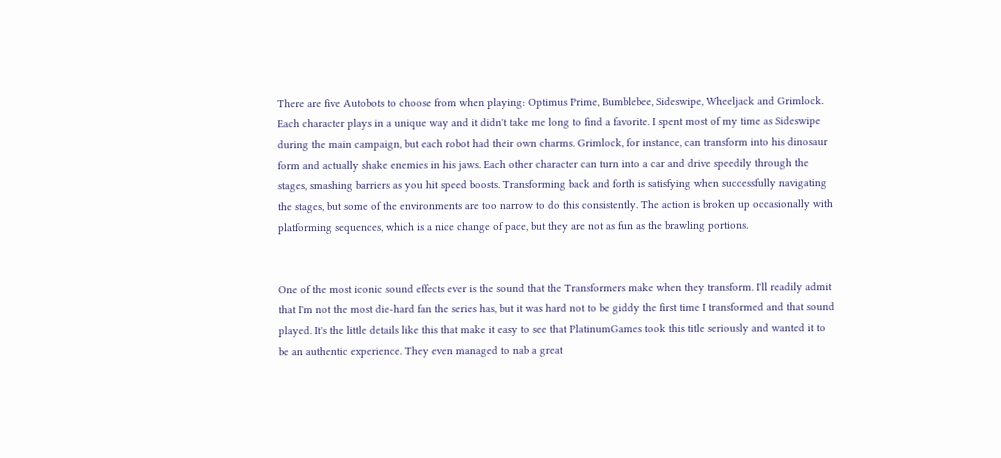There are five Autobots to choose from when playing: Optimus Prime, Bumblebee, Sideswipe, Wheeljack and Grimlock. Each character plays in a unique way and it didn't take me long to find a favorite. I spent most of my time as Sideswipe during the main campaign, but each robot had their own charms. Grimlock, for instance, can transform into his dinosaur form and actually shake enemies in his jaws. Each other character can turn into a car and drive speedily through the stages, smashing barriers as you hit speed boosts. Transforming back and forth is satisfying when successfully navigating the stages, but some of the environments are too narrow to do this consistently. The action is broken up occasionally with platforming sequences, which is a nice change of pace, but they are not as fun as the brawling portions.


One of the most iconic sound effects ever is the sound that the Transformers make when they transform. I'll readily admit that I'm not the most die-hard fan the series has, but it was hard not to be giddy the first time I transformed and that sound played. It's the little details like this that make it easy to see that PlatinumGames took this title seriously and wanted it to be an authentic experience. They even managed to nab a great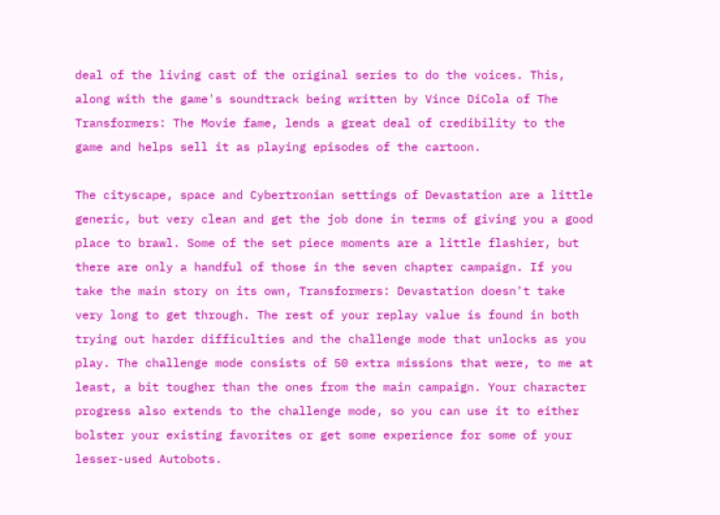deal of the living cast of the original series to do the voices. This, along with the game's soundtrack being written by Vince DiCola of The Transformers: The Movie fame, lends a great deal of credibility to the game and helps sell it as playing episodes of the cartoon.

The cityscape, space and Cybertronian settings of Devastation are a little generic, but very clean and get the job done in terms of giving you a good place to brawl. Some of the set piece moments are a little flashier, but there are only a handful of those in the seven chapter campaign. If you take the main story on its own, Transformers: Devastation doesn't take very long to get through. The rest of your replay value is found in both trying out harder difficulties and the challenge mode that unlocks as you play. The challenge mode consists of 50 extra missions that were, to me at least, a bit tougher than the ones from the main campaign. Your character progress also extends to the challenge mode, so you can use it to either bolster your existing favorites or get some experience for some of your lesser-used Autobots.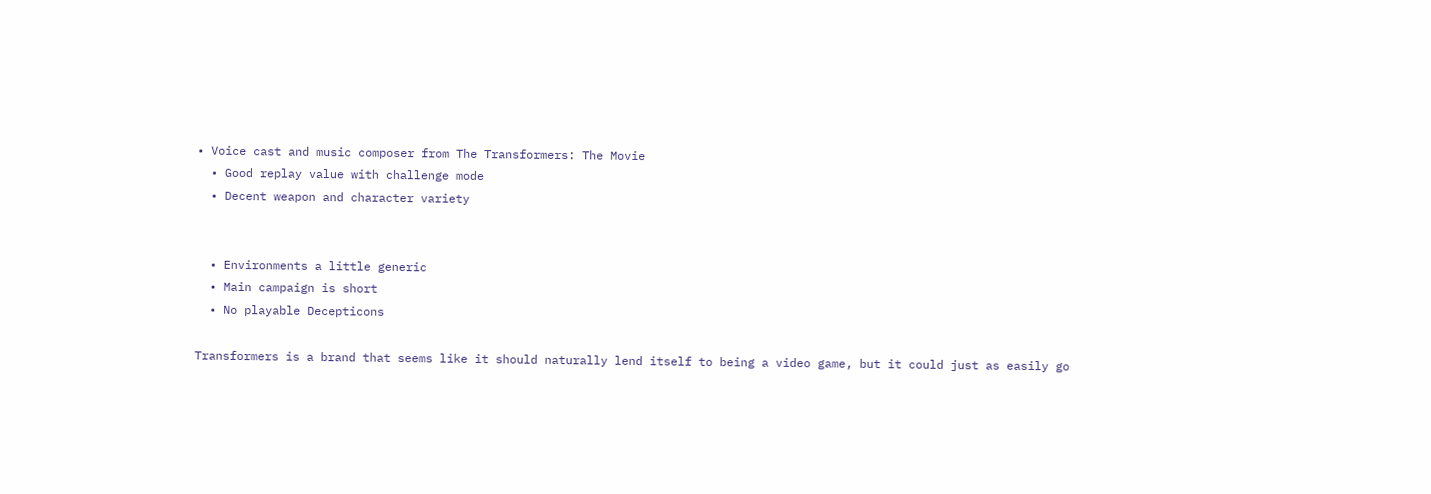• Voice cast and music composer from The Transformers: The Movie
  • Good replay value with challenge mode
  • Decent weapon and character variety


  • Environments a little generic
  • Main campaign is short
  • No playable Decepticons

Transformers is a brand that seems like it should naturally lend itself to being a video game, but it could just as easily go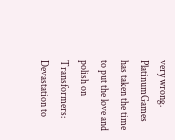very wrong. PlatinumGames has taken the time to put the love and polish on Transformers: Devastation to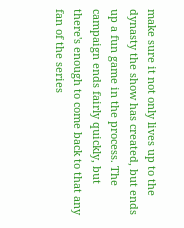make sure it not only lives up to the dynasty the show has created, but ends up a fun game in the process. The campaign ends fairly quickly, but there's enough to come back to that any fan of the series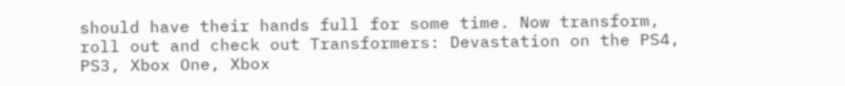should have their hands full for some time. Now transform, roll out and check out Transformers: Devastation on the PS4, PS3, Xbox One, Xbox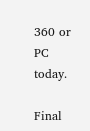360 or PC today.

Final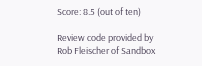Score: 8.5 (out of ten)

Review code provided by Rob Fleischer of Sandbox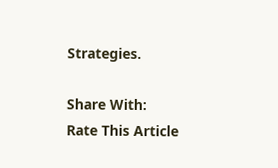Strategies.

Share With:
Rate This Article